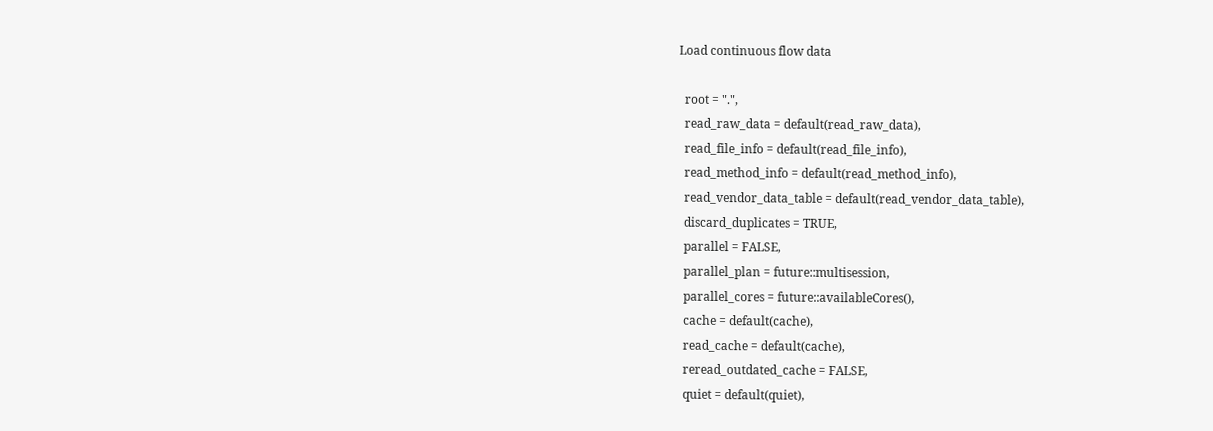Load continuous flow data

  root = ".",
  read_raw_data = default(read_raw_data),
  read_file_info = default(read_file_info),
  read_method_info = default(read_method_info),
  read_vendor_data_table = default(read_vendor_data_table),
  discard_duplicates = TRUE,
  parallel = FALSE,
  parallel_plan = future::multisession,
  parallel_cores = future::availableCores(),
  cache = default(cache),
  read_cache = default(cache),
  reread_outdated_cache = FALSE,
  quiet = default(quiet),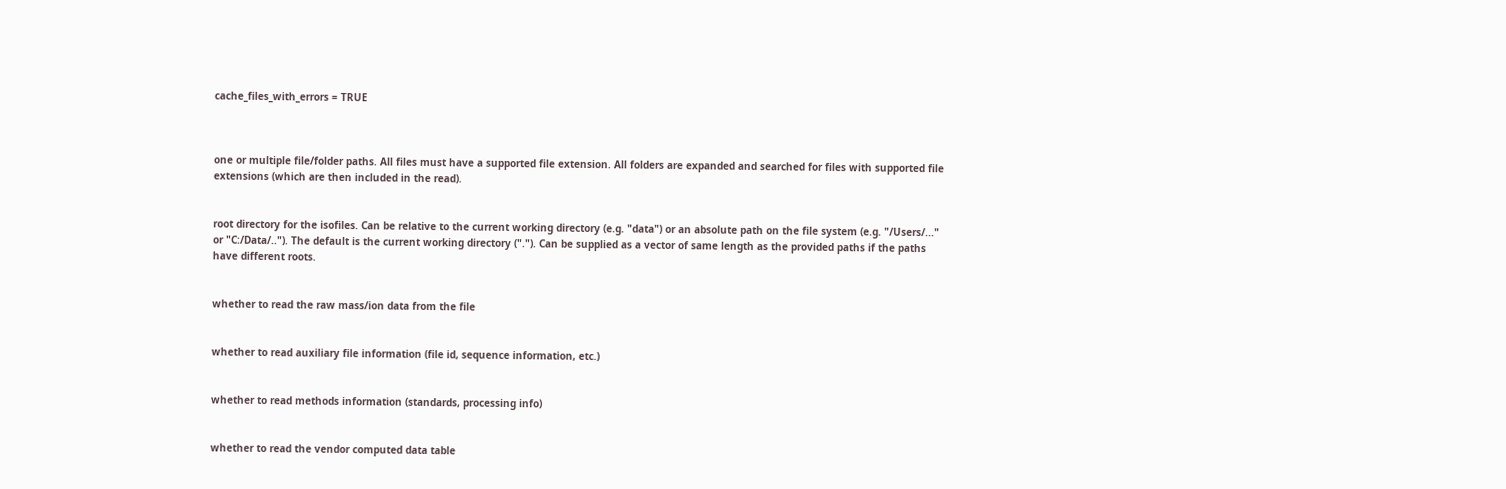cache_files_with_errors = TRUE



one or multiple file/folder paths. All files must have a supported file extension. All folders are expanded and searched for files with supported file extensions (which are then included in the read).


root directory for the isofiles. Can be relative to the current working directory (e.g. "data") or an absolute path on the file system (e.g. "/Users/..." or "C:/Data/.."). The default is the current working directory ("."). Can be supplied as a vector of same length as the provided paths if the paths have different roots.


whether to read the raw mass/ion data from the file


whether to read auxiliary file information (file id, sequence information, etc.)


whether to read methods information (standards, processing info)


whether to read the vendor computed data table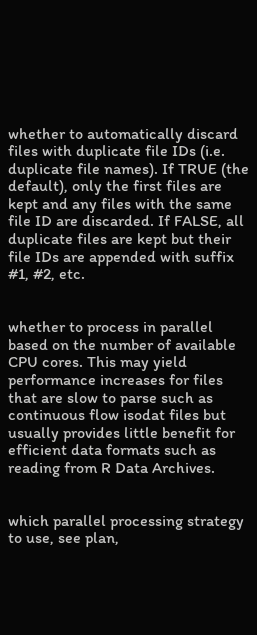whether to automatically discard files with duplicate file IDs (i.e. duplicate file names). If TRUE (the default), only the first files are kept and any files with the same file ID are discarded. If FALSE, all duplicate files are kept but their file IDs are appended with suffix #1, #2, etc.


whether to process in parallel based on the number of available CPU cores. This may yield performance increases for files that are slow to parse such as continuous flow isodat files but usually provides little benefit for efficient data formats such as reading from R Data Archives.


which parallel processing strategy to use, see plan,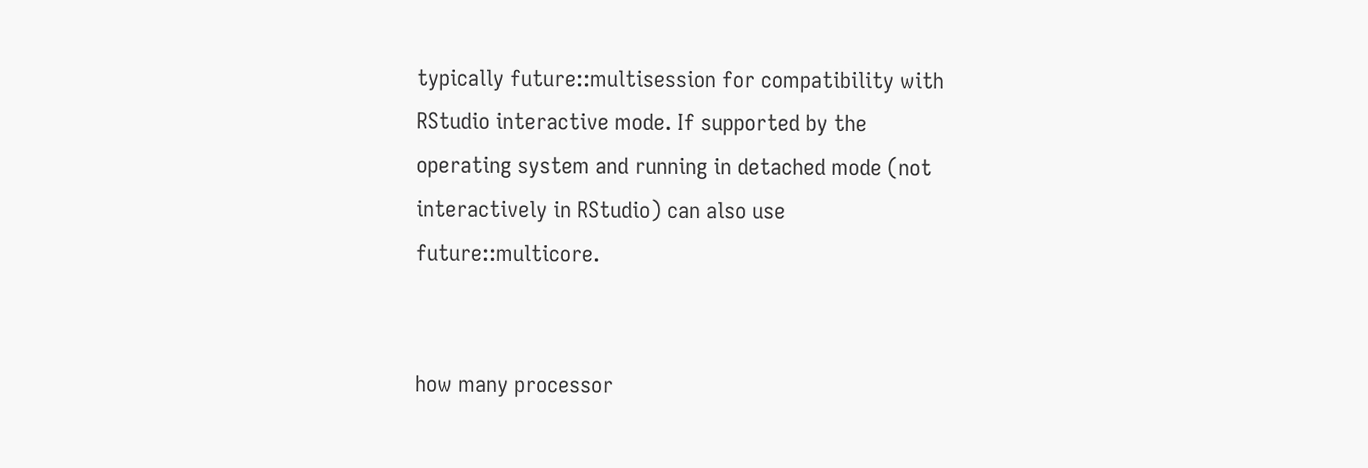typically future::multisession for compatibility with RStudio interactive mode. If supported by the operating system and running in detached mode (not interactively in RStudio) can also use future::multicore.


how many processor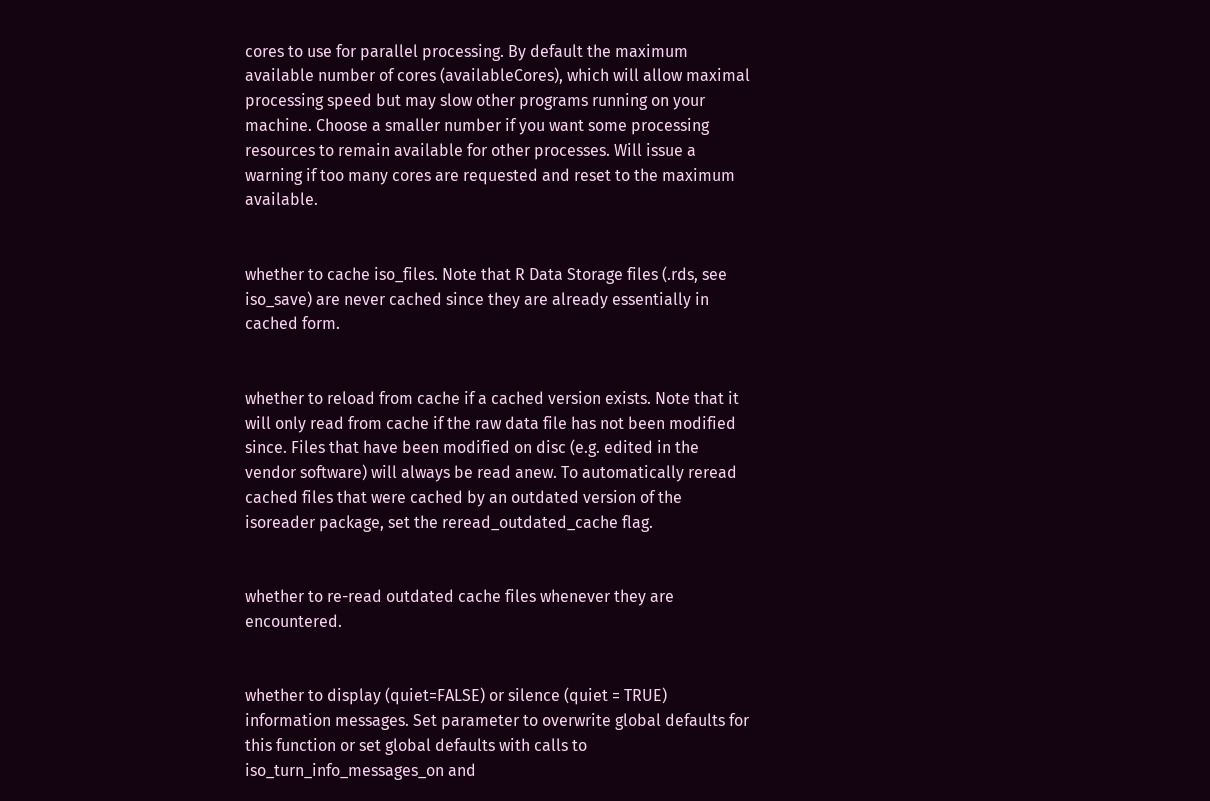cores to use for parallel processing. By default the maximum available number of cores (availableCores), which will allow maximal processing speed but may slow other programs running on your machine. Choose a smaller number if you want some processing resources to remain available for other processes. Will issue a warning if too many cores are requested and reset to the maximum available.


whether to cache iso_files. Note that R Data Storage files (.rds, see iso_save) are never cached since they are already essentially in cached form.


whether to reload from cache if a cached version exists. Note that it will only read from cache if the raw data file has not been modified since. Files that have been modified on disc (e.g. edited in the vendor software) will always be read anew. To automatically reread cached files that were cached by an outdated version of the isoreader package, set the reread_outdated_cache flag.


whether to re-read outdated cache files whenever they are encountered.


whether to display (quiet=FALSE) or silence (quiet = TRUE) information messages. Set parameter to overwrite global defaults for this function or set global defaults with calls to iso_turn_info_messages_on and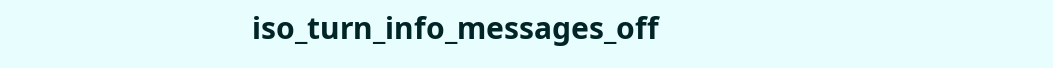iso_turn_info_messages_off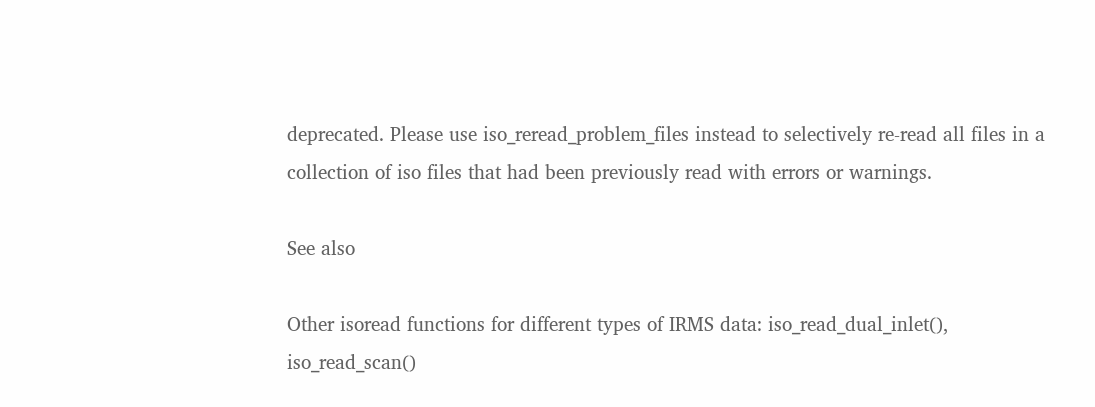deprecated. Please use iso_reread_problem_files instead to selectively re-read all files in a collection of iso files that had been previously read with errors or warnings.

See also

Other isoread functions for different types of IRMS data: iso_read_dual_inlet(), iso_read_scan()